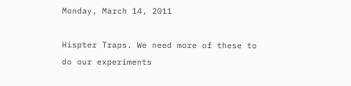Monday, March 14, 2011

Hispter Traps. We need more of these to do our experiments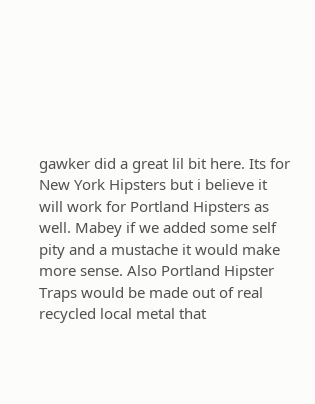gawker did a great lil bit here. Its for New York Hipsters but i believe it will work for Portland Hipsters as well. Mabey if we added some self pity and a mustache it would make more sense. Also Portland Hipster Traps would be made out of real recycled local metal that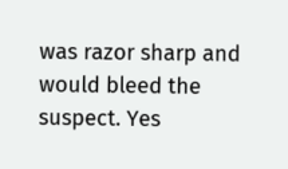was razor sharp and would bleed the suspect. Yes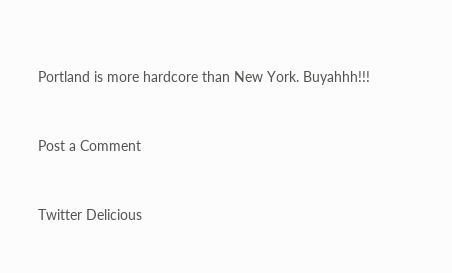Portland is more hardcore than New York. Buyahhh!!!


Post a Comment


Twitter Delicious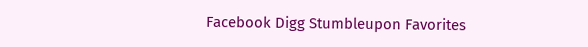Facebook Digg Stumbleupon Favorites